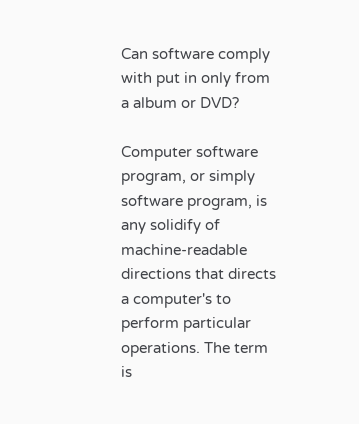Can software comply with put in only from a album or DVD?

Computer software program, or simply software program, is any solidify of machine-readable directions that directs a computer's to perform particular operations. The term is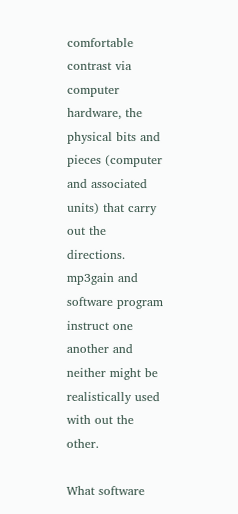comfortable contrast via computer hardware, the physical bits and pieces (computer and associated units) that carry out the directions. mp3gain and software program instruct one another and neither might be realistically used with out the other.

What software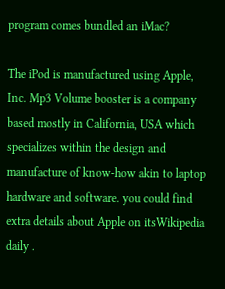program comes bundled an iMac?

The iPod is manufactured using Apple, Inc. Mp3 Volume booster is a company based mostly in California, USA which specializes within the design and manufacture of know-how akin to laptop hardware and software. you could find extra details about Apple on itsWikipedia daily .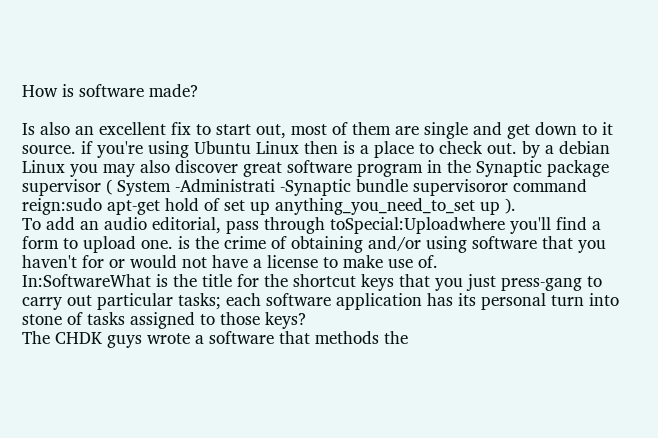How is software made?

Is also an excellent fix to start out, most of them are single and get down to it source. if you're using Ubuntu Linux then is a place to check out. by a debian Linux you may also discover great software program in the Synaptic package supervisor ( System -Administrati -Synaptic bundle supervisoror command reign:sudo apt-get hold of set up anything_you_need_to_set up ).
To add an audio editorial, pass through toSpecial:Uploadwhere you'll find a form to upload one. is the crime of obtaining and/or using software that you haven't for or would not have a license to make use of.
In:SoftwareWhat is the title for the shortcut keys that you just press-gang to carry out particular tasks; each software application has its personal turn into stone of tasks assigned to those keys?
The CHDK guys wrote a software that methods the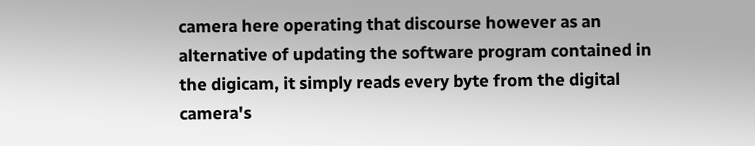camera here operating that discourse however as an alternative of updating the software program contained in the digicam, it simply reads every byte from the digital camera's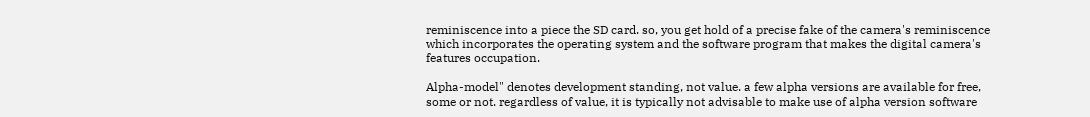reminiscence into a piece the SD card. so, you get hold of a precise fake of the camera's reminiscence which incorporates the operating system and the software program that makes the digital camera's features occupation.

Alpha-model" denotes development standing, not value. a few alpha versions are available for free, some or not. regardless of value, it is typically not advisable to make use of alpha version software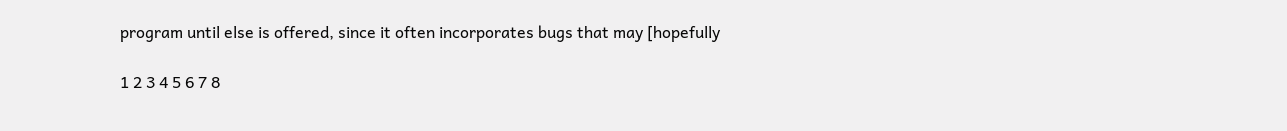program until else is offered, since it often incorporates bugs that may [hopefully

1 2 3 4 5 6 7 8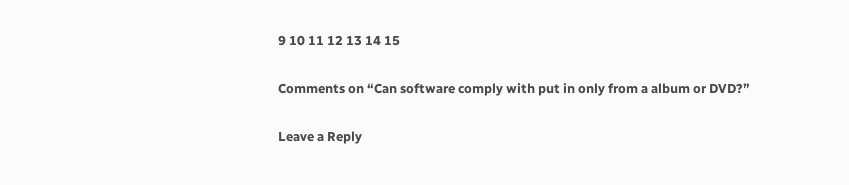9 10 11 12 13 14 15

Comments on “Can software comply with put in only from a album or DVD?”

Leave a Reply